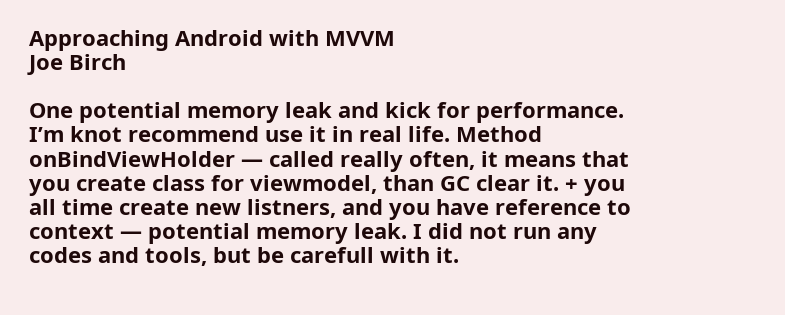Approaching Android with MVVM
Joe Birch

One potential memory leak and kick for performance. I’m knot recommend use it in real life. Method onBindViewHolder — called really often, it means that you create class for viewmodel, than GC clear it. + you all time create new listners, and you have reference to context — potential memory leak. I did not run any codes and tools, but be carefull with it.